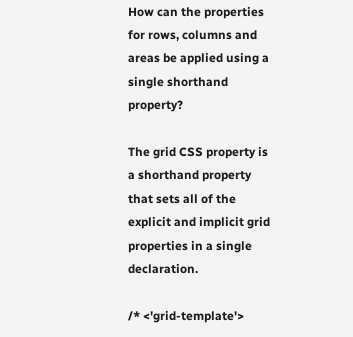How can the properties for rows, columns and areas be applied using a single shorthand property?

The grid CSS property is a shorthand property that sets all of the explicit and implicit grid properties in a single declaration.

/* <'grid-template'>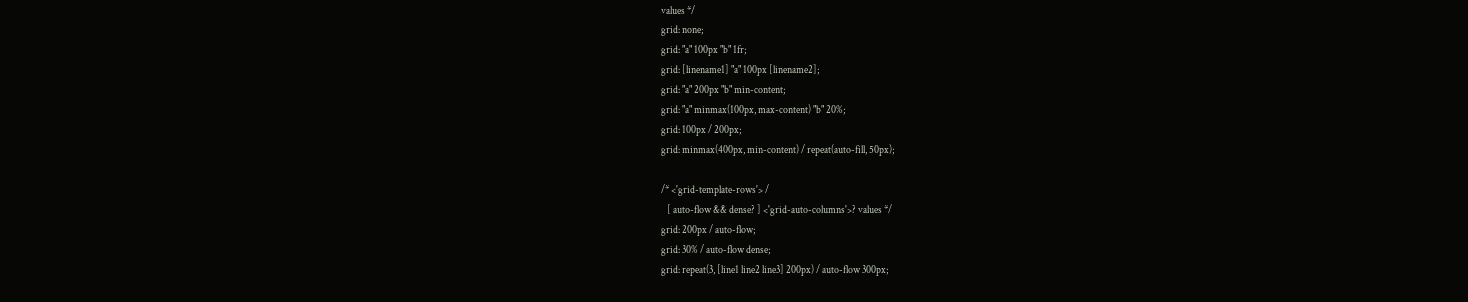values */
grid: none;
grid: "a" 100px "b" 1fr;
grid: [linename1] "a" 100px [linename2];
grid: "a" 200px "b" min-content;
grid: "a" minmax(100px, max-content) "b" 20%;
grid: 100px / 200px;
grid: minmax(400px, min-content) / repeat(auto-fill, 50px);

/* <'grid-template-rows'> /
   [ auto-flow && dense? ] <'grid-auto-columns'>? values */
grid: 200px / auto-flow;
grid: 30% / auto-flow dense;
grid: repeat(3, [line1 line2 line3] 200px) / auto-flow 300px;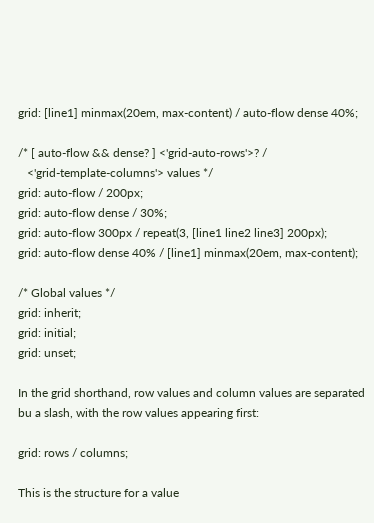grid: [line1] minmax(20em, max-content) / auto-flow dense 40%;

/* [ auto-flow && dense? ] <'grid-auto-rows'>? /
   <'grid-template-columns'> values */
grid: auto-flow / 200px;
grid: auto-flow dense / 30%;
grid: auto-flow 300px / repeat(3, [line1 line2 line3] 200px);
grid: auto-flow dense 40% / [line1] minmax(20em, max-content);

/* Global values */
grid: inherit;
grid: initial;
grid: unset;

In the grid shorthand, row values and column values are separated bu a slash, with the row values appearing first:

grid: rows / columns;

This is the structure for a value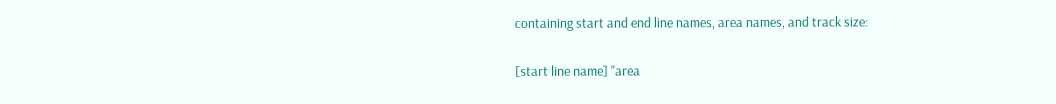containing start and end line names, area names, and track size:

[start line name] "area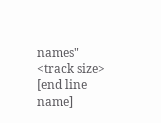names" <track size> [end line name]